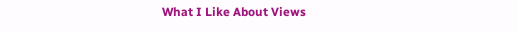What I Like About Views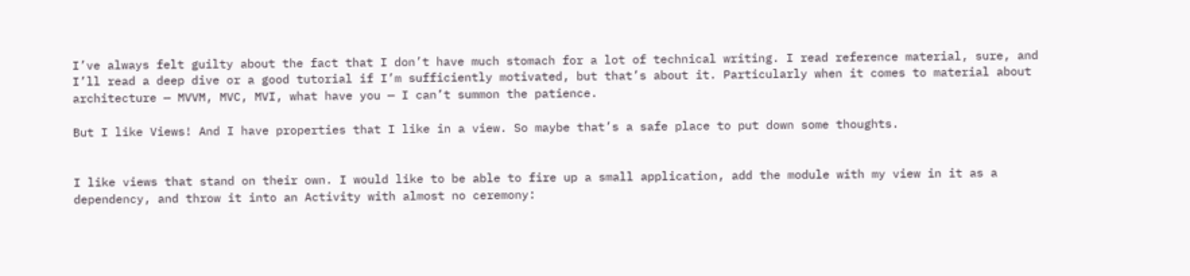I’ve always felt guilty about the fact that I don’t have much stomach for a lot of technical writing. I read reference material, sure, and I’ll read a deep dive or a good tutorial if I’m sufficiently motivated, but that’s about it. Particularly when it comes to material about architecture — MVVM, MVC, MVI, what have you — I can’t summon the patience.

But I like Views! And I have properties that I like in a view. So maybe that’s a safe place to put down some thoughts.


I like views that stand on their own. I would like to be able to fire up a small application, add the module with my view in it as a dependency, and throw it into an Activity with almost no ceremony: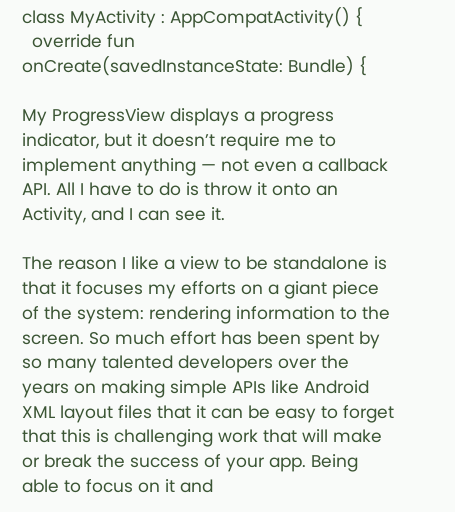class MyActivity : AppCompatActivity() {
  override fun onCreate(savedInstanceState: Bundle) {

My ProgressView displays a progress indicator, but it doesn’t require me to implement anything — not even a callback API. All I have to do is throw it onto an Activity, and I can see it.

The reason I like a view to be standalone is that it focuses my efforts on a giant piece of the system: rendering information to the screen. So much effort has been spent by so many talented developers over the years on making simple APIs like Android XML layout files that it can be easy to forget that this is challenging work that will make or break the success of your app. Being able to focus on it and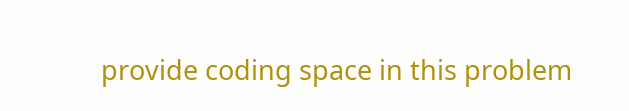provide coding space in this problem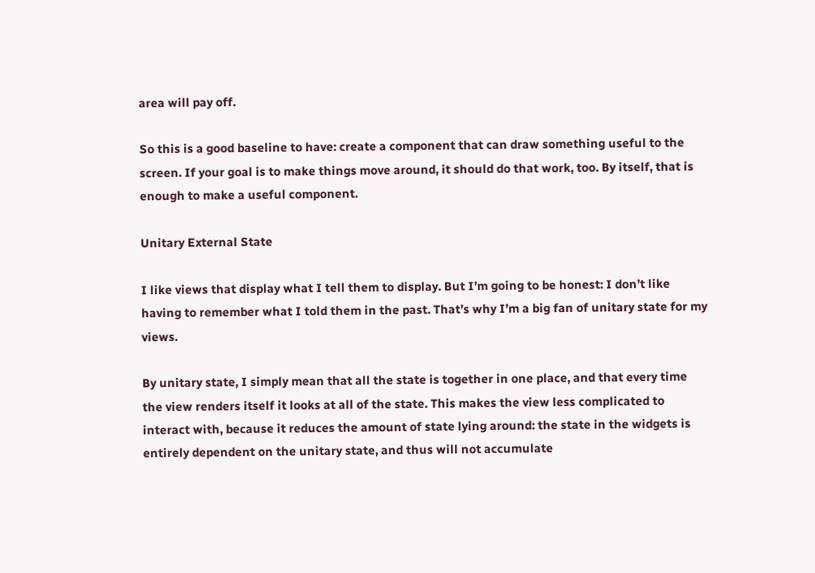area will pay off.

So this is a good baseline to have: create a component that can draw something useful to the screen. If your goal is to make things move around, it should do that work, too. By itself, that is enough to make a useful component.

Unitary External State

I like views that display what I tell them to display. But I’m going to be honest: I don’t like having to remember what I told them in the past. That’s why I’m a big fan of unitary state for my views.

By unitary state, I simply mean that all the state is together in one place, and that every time the view renders itself it looks at all of the state. This makes the view less complicated to interact with, because it reduces the amount of state lying around: the state in the widgets is entirely dependent on the unitary state, and thus will not accumulate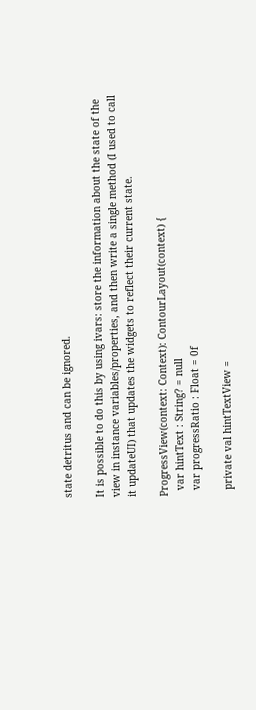state detritus and can be ignored.

It is possible to do this by using ivars: store the information about the state of the view in instance variables/properties, and then write a single method (I used to call it updateUI) that updates the widgets to reflect their current state.

ProgressView(context: Context): ContourLayout(context) {
  var hintText : String? = null
  var progressRatio : Float = 0f

  private val hintTextView =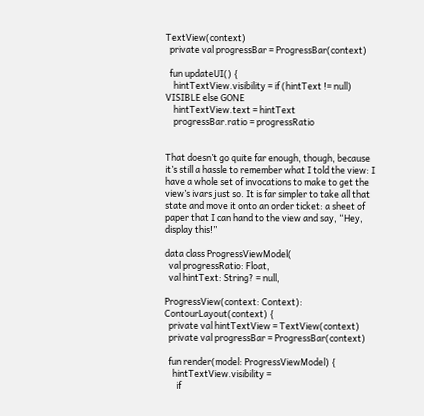TextView(context)
  private val progressBar = ProgressBar(context)

  fun updateUI() {
    hintTextView.visibility = if (hintText != null) VISIBLE else GONE
    hintTextView.text = hintText
    progressBar.ratio = progressRatio


That doesn’t go quite far enough, though, because it’s still a hassle to remember what I told the view: I have a whole set of invocations to make to get the view’s ivars just so. It is far simpler to take all that state and move it onto an order ticket: a sheet of paper that I can hand to the view and say, “Hey, display this!”

data class ProgressViewModel(
  val progressRatio: Float,
  val hintText: String? = null,

ProgressView(context: Context): ContourLayout(context) {
  private val hintTextView = TextView(context)
  private val progressBar = ProgressBar(context)

  fun render(model: ProgressViewModel) {
    hintTextView.visibility =
      if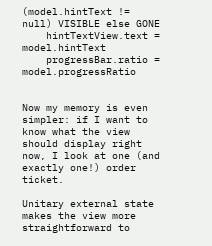(model.hintText != null) VISIBLE else GONE
    hintTextView.text = model.hintText
    progressBar.ratio = model.progressRatio


Now my memory is even simpler: if I want to know what the view should display right now, I look at one (and exactly one!) order ticket.

Unitary external state makes the view more straightforward to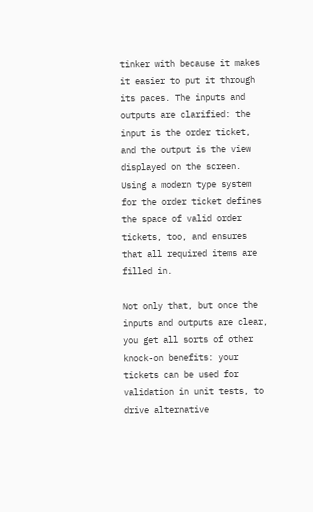tinker with because it makes it easier to put it through its paces. The inputs and outputs are clarified: the input is the order ticket, and the output is the view displayed on the screen. Using a modern type system for the order ticket defines the space of valid order tickets, too, and ensures that all required items are filled in.

Not only that, but once the inputs and outputs are clear, you get all sorts of other knock-on benefits: your tickets can be used for validation in unit tests, to drive alternative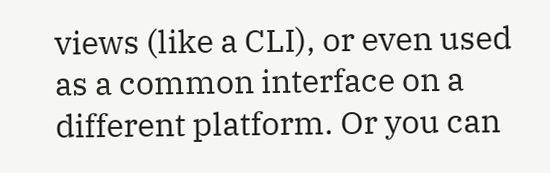views (like a CLI), or even used as a common interface on a different platform. Or you can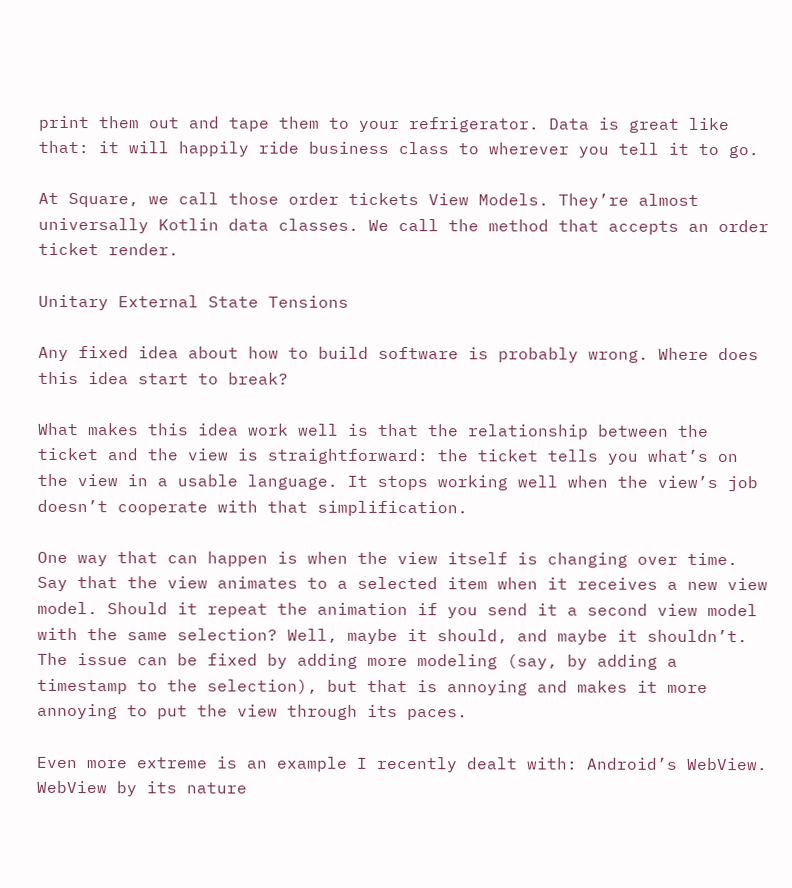print them out and tape them to your refrigerator. Data is great like that: it will happily ride business class to wherever you tell it to go.

At Square, we call those order tickets View Models. They’re almost universally Kotlin data classes. We call the method that accepts an order ticket render.

Unitary External State Tensions

Any fixed idea about how to build software is probably wrong. Where does this idea start to break?

What makes this idea work well is that the relationship between the ticket and the view is straightforward: the ticket tells you what’s on the view in a usable language. It stops working well when the view’s job doesn’t cooperate with that simplification.

One way that can happen is when the view itself is changing over time. Say that the view animates to a selected item when it receives a new view model. Should it repeat the animation if you send it a second view model with the same selection? Well, maybe it should, and maybe it shouldn’t. The issue can be fixed by adding more modeling (say, by adding a timestamp to the selection), but that is annoying and makes it more annoying to put the view through its paces.

Even more extreme is an example I recently dealt with: Android’s WebView. WebView by its nature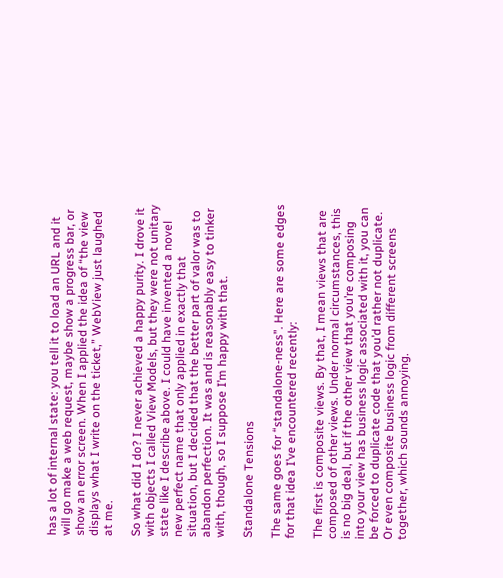has a lot of internal state: you tell it to load an URL and it will go make a web request, maybe show a progress bar, or show an error screen. When I applied the idea of “the view displays what I write on the ticket,” WebView just laughed at me.

So what did I do? I never achieved a happy purity. I drove it with objects I called View Models, but they were not unitary state like I describe above. I could have invented a novel new perfect name that only applied in exactly that situation, but I decided that the better part of valor was to abandon perfection. It was and is reasonably easy to tinker with, though, so I suppose I’m happy with that.

Standalone Tensions

The same goes for “standalone-ness”. Here are some edges for that idea I’ve encountered recently:

The first is composite views. By that, I mean views that are composed of other views. Under normal circumstances, this is no big deal, but if the other view that you’re composing into your view has business logic associated with it, you can be forced to duplicate code that you’d rather not duplicate. Or even composite business logic from different screens together, which sounds annoying.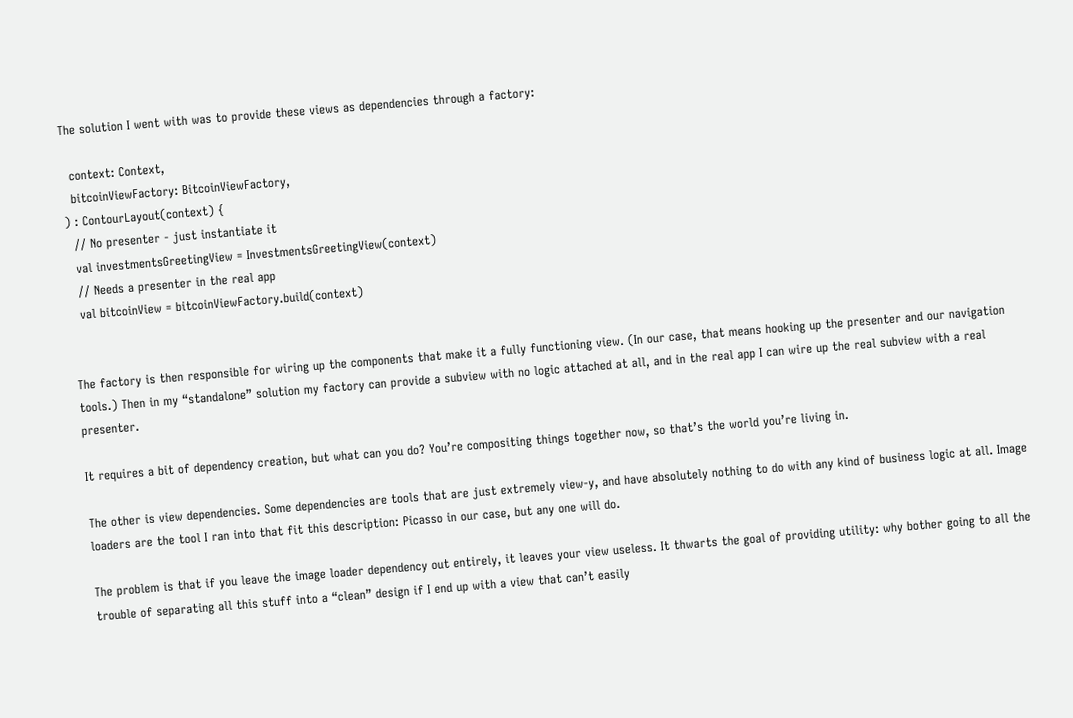The solution I went with was to provide these views as dependencies through a factory:

  context: Context,
  bitcoinViewFactory: BitcoinViewFactory,
) : ContourLayout(context) {
  // No presenter - just instantiate it
  val investmentsGreetingView = InvestmentsGreetingView(context)
  // Needs a presenter in the real app
  val bitcoinView = bitcoinViewFactory.build(context)


The factory is then responsible for wiring up the components that make it a fully functioning view. (In our case, that means hooking up the presenter and our navigation tools.) Then in my “standalone” solution my factory can provide a subview with no logic attached at all, and in the real app I can wire up the real subview with a real presenter.

It requires a bit of dependency creation, but what can you do? You’re compositing things together now, so that’s the world you’re living in.

The other is view dependencies. Some dependencies are tools that are just extremely view-y, and have absolutely nothing to do with any kind of business logic at all. Image loaders are the tool I ran into that fit this description: Picasso in our case, but any one will do.

The problem is that if you leave the image loader dependency out entirely, it leaves your view useless. It thwarts the goal of providing utility: why bother going to all the trouble of separating all this stuff into a “clean” design if I end up with a view that can’t easily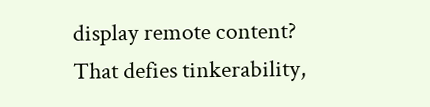display remote content? That defies tinkerability,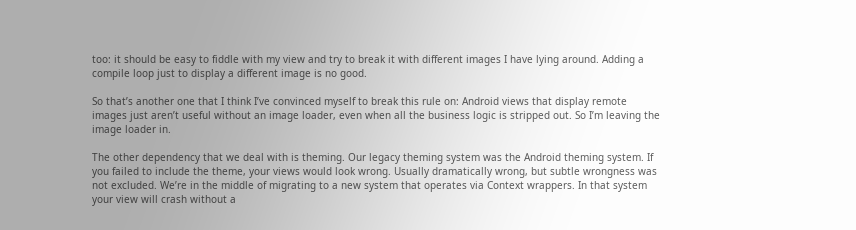too: it should be easy to fiddle with my view and try to break it with different images I have lying around. Adding a compile loop just to display a different image is no good.

So that’s another one that I think I’ve convinced myself to break this rule on: Android views that display remote images just aren’t useful without an image loader, even when all the business logic is stripped out. So I’m leaving the image loader in.

The other dependency that we deal with is theming. Our legacy theming system was the Android theming system. If you failed to include the theme, your views would look wrong. Usually dramatically wrong, but subtle wrongness was not excluded. We’re in the middle of migrating to a new system that operates via Context wrappers. In that system your view will crash without a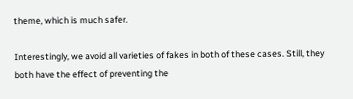theme, which is much safer.

Interestingly, we avoid all varieties of fakes in both of these cases. Still, they both have the effect of preventing the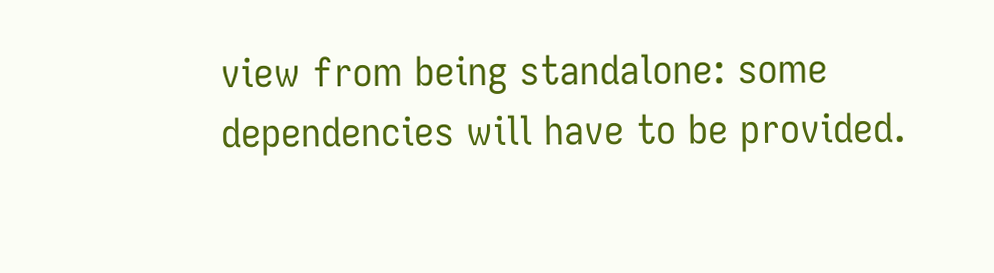view from being standalone: some dependencies will have to be provided.